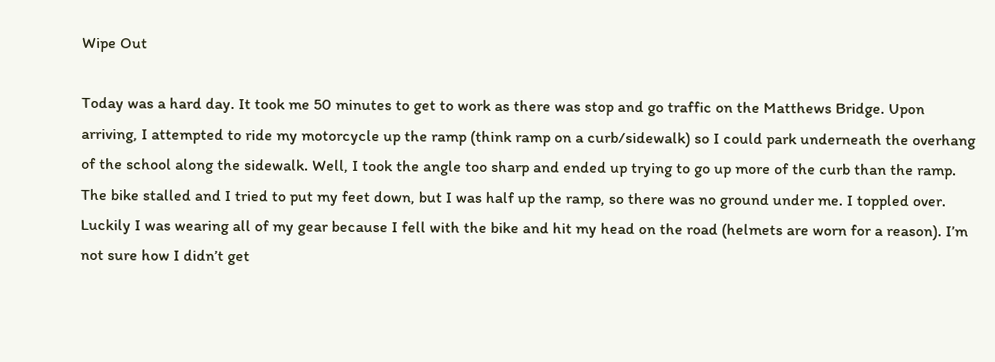Wipe Out

Today was a hard day. It took me 50 minutes to get to work as there was stop and go traffic on the Matthews Bridge. Upon arriving, I attempted to ride my motorcycle up the ramp (think ramp on a curb/sidewalk) so I could park underneath the overhang of the school along the sidewalk. Well, I took the angle too sharp and ended up trying to go up more of the curb than the ramp. The bike stalled and I tried to put my feet down, but I was half up the ramp, so there was no ground under me. I toppled over. Luckily I was wearing all of my gear because I fell with the bike and hit my head on the road (helmets are worn for a reason). I’m not sure how I didn’t get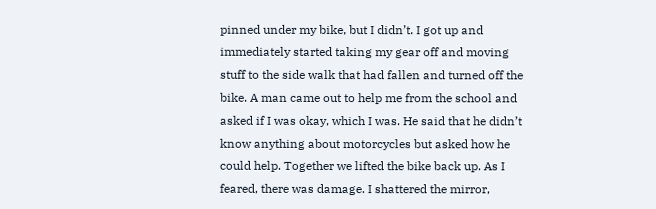pinned under my bike, but I didn’t. I got up and immediately started taking my gear off and moving stuff to the side walk that had fallen and turned off the bike. A man came out to help me from the school and asked if I was okay, which I was. He said that he didn’t know anything about motorcycles but asked how he could help. Together we lifted the bike back up. As I feared, there was damage. I shattered the mirror,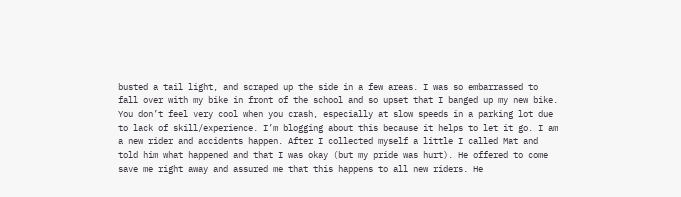busted a tail light, and scraped up the side in a few areas. I was so embarrassed to fall over with my bike in front of the school and so upset that I banged up my new bike. You don’t feel very cool when you crash, especially at slow speeds in a parking lot due to lack of skill/experience. I’m blogging about this because it helps to let it go. I am a new rider and accidents happen. After I collected myself a little I called Mat and told him what happened and that I was okay (but my pride was hurt). He offered to come save me right away and assured me that this happens to all new riders. He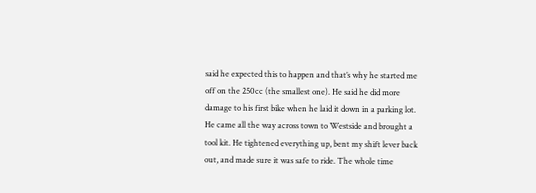said he expected this to happen and that’s why he started me off on the 250cc (the smallest one). He said he did more damage to his first bike when he laid it down in a parking lot. He came all the way across town to Westside and brought a tool kit. He tightened everything up, bent my shift lever back out, and made sure it was safe to ride. The whole time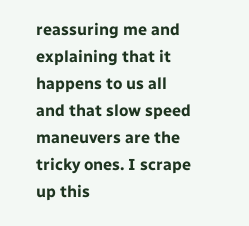reassuring me and explaining that it happens to us all and that slow speed maneuvers are the tricky ones. I scrape up this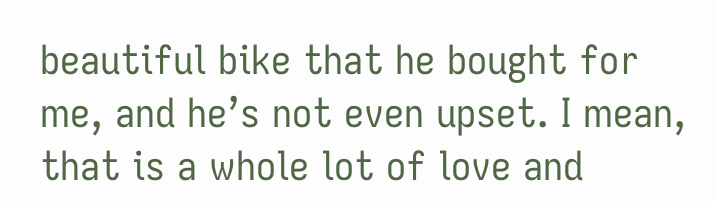beautiful bike that he bought for me, and he’s not even upset. I mean, that is a whole lot of love and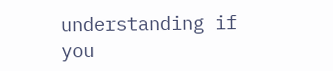understanding if you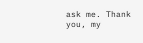ask me. Thank you, my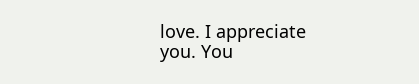love. I appreciate you. You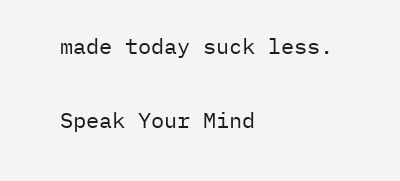made today suck less.

Speak Your Mind